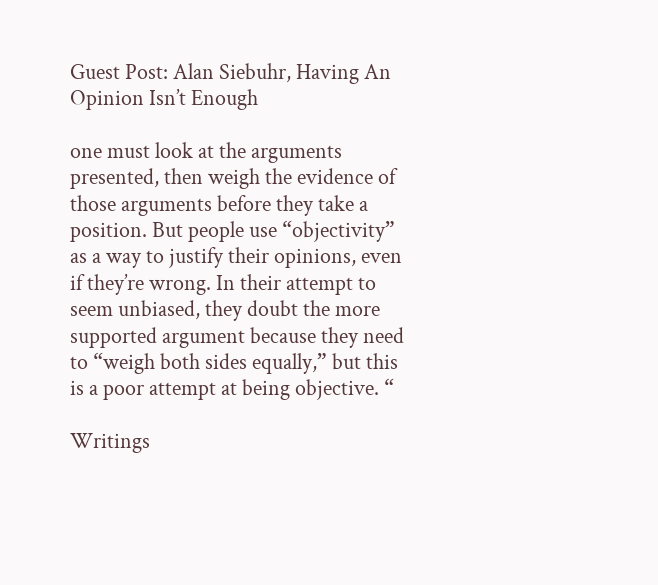Guest Post: Alan Siebuhr, Having An Opinion Isn’t Enough

one must look at the arguments presented, then weigh the evidence of those arguments before they take a position. But people use “objectivity” as a way to justify their opinions, even if they’re wrong. In their attempt to seem unbiased, they doubt the more supported argument because they need to “weigh both sides equally,” but this is a poor attempt at being objective. “

Writings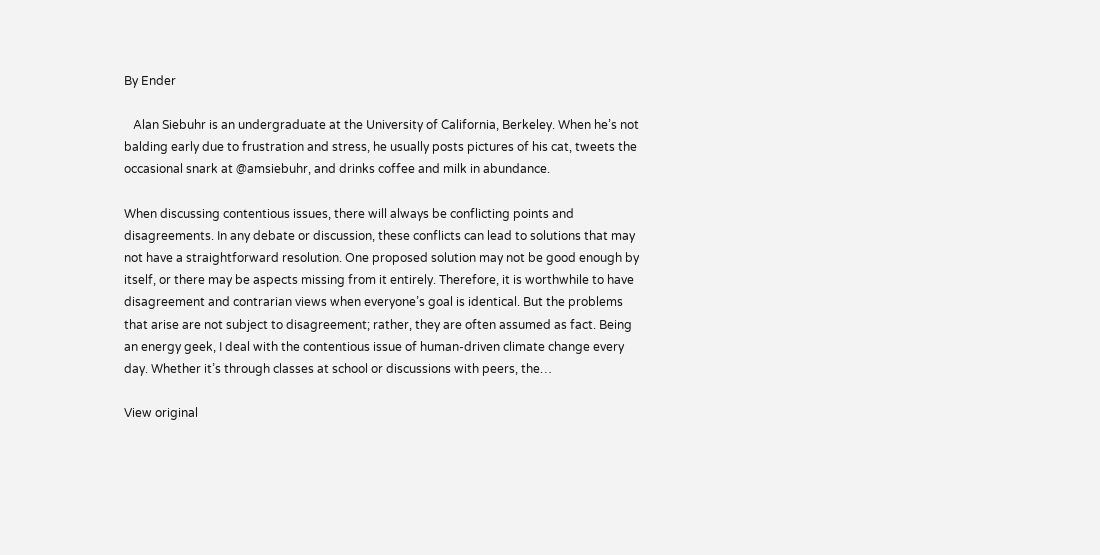By Ender

   Alan Siebuhr is an undergraduate at the University of California, Berkeley. When he’s not balding early due to frustration and stress, he usually posts pictures of his cat, tweets the occasional snark at @amsiebuhr, and drinks coffee and milk in abundance.

When discussing contentious issues, there will always be conflicting points and disagreements. In any debate or discussion, these conflicts can lead to solutions that may not have a straightforward resolution. One proposed solution may not be good enough by itself, or there may be aspects missing from it entirely. Therefore, it is worthwhile to have disagreement and contrarian views when everyone’s goal is identical. But the problems that arise are not subject to disagreement; rather, they are often assumed as fact. Being an energy geek, I deal with the contentious issue of human-driven climate change every day. Whether it’s through classes at school or discussions with peers, the…

View original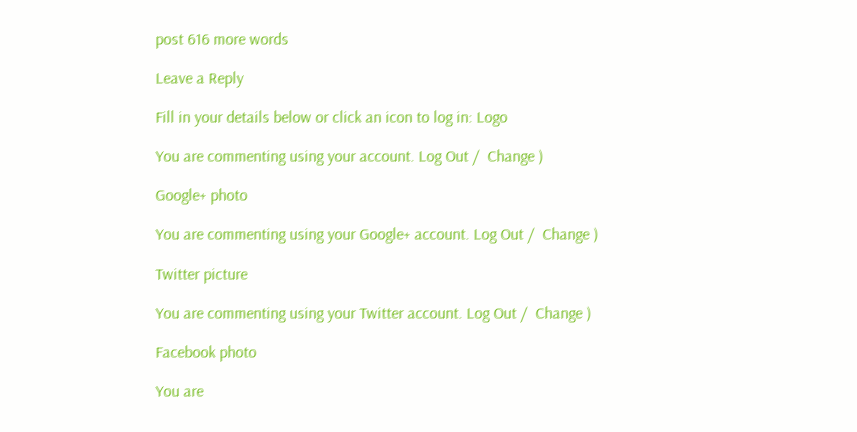post 616 more words

Leave a Reply

Fill in your details below or click an icon to log in: Logo

You are commenting using your account. Log Out /  Change )

Google+ photo

You are commenting using your Google+ account. Log Out /  Change )

Twitter picture

You are commenting using your Twitter account. Log Out /  Change )

Facebook photo

You are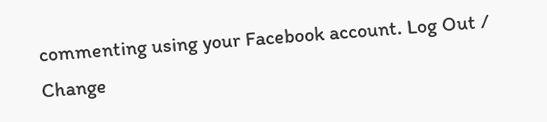commenting using your Facebook account. Log Out /  Change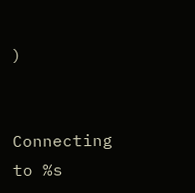)


Connecting to %s